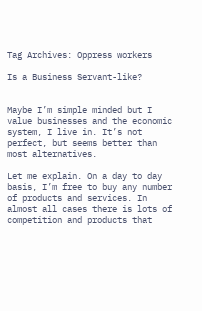Tag Archives: Oppress workers

Is a Business Servant-like?


Maybe I’m simple minded but I value businesses and the economic system, I live in. It’s not perfect, but seems better than most alternatives.

Let me explain. On a day to day basis, I’m free to buy any number of products and services. In almost all cases there is lots of competition and products that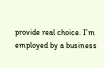provide real choice. I’m employed by a business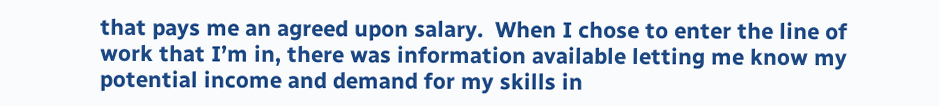that pays me an agreed upon salary.  When I chose to enter the line of work that I’m in, there was information available letting me know my potential income and demand for my skills in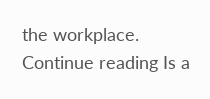the workplace. Continue reading Is a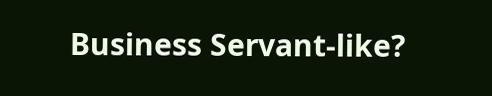Business Servant-like?